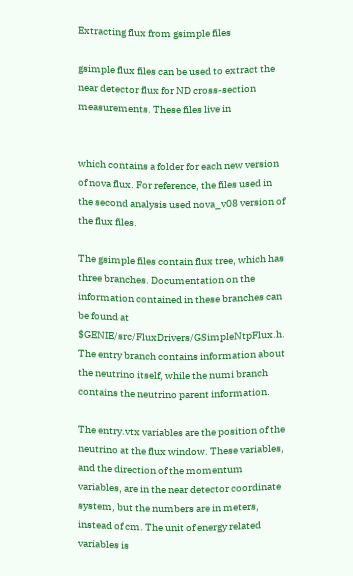Extracting flux from gsimple files

gsimple flux files can be used to extract the near detector flux for ND cross-section measurements. These files live in


which contains a folder for each new version of nova flux. For reference, the files used in the second analysis used nova_v08 version of the flux files.

The gsimple files contain flux tree, which has three branches. Documentation on the information contained in these branches can be found at $GENIE/src/FluxDrivers/GSimpleNtpFlux.h. The entry branch contains information about the neutrino itself, while the numi branch contains the neutrino parent information.

The entry.vtx variables are the position of the neutrino at the flux window. These variables, and the direction of the momentum variables, are in the near detector coordinate system, but the numbers are in meters, instead of cm. The unit of energy related variables is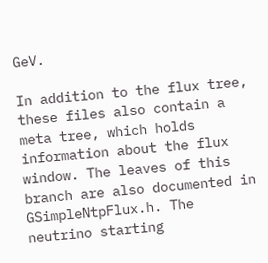GeV.

In addition to the flux tree, these files also contain a meta tree, which holds information about the flux window. The leaves of this branch are also documented in GSimpleNtpFlux.h. The neutrino starting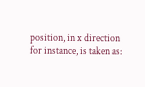position, in x direction for instance, is taken as: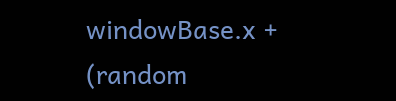windowBase.x + (random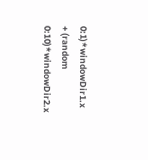0:1)*windowDir1.x + (random 0:10)*windowDir2.x